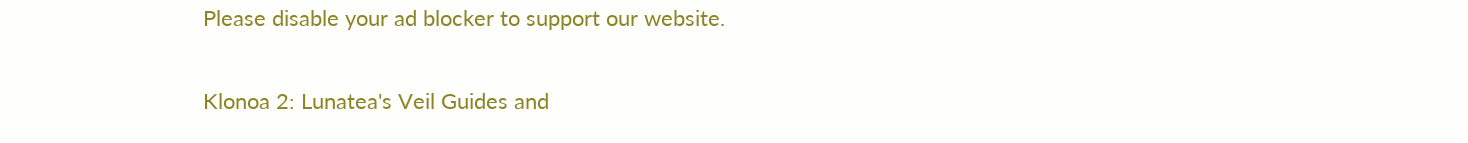Please disable your ad blocker to support our website.

Klonoa 2: Lunatea's Veil Guides and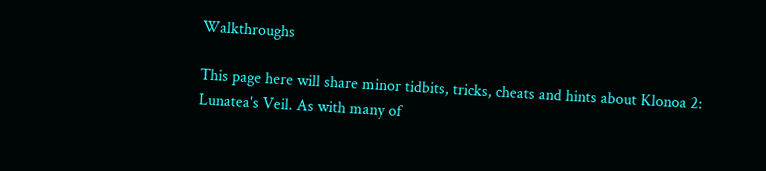Walkthroughs

This page here will share minor tidbits, tricks, cheats and hints about Klonoa 2: Lunatea's Veil. As with many of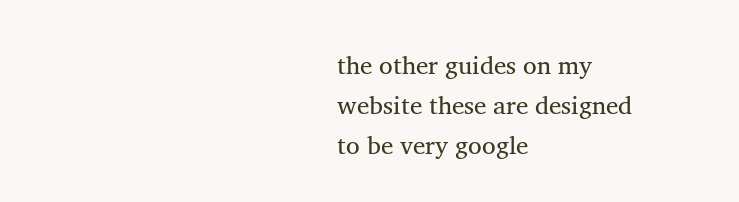the other guides on my website these are designed to be very google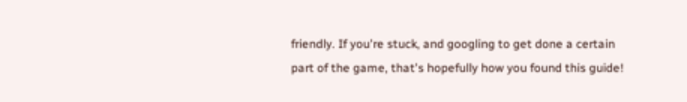friendly. If you're stuck, and googling to get done a certain part of the game, that's hopefully how you found this guide!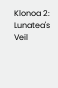Klonoa 2: Lunatea's Veil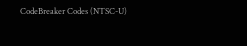CodeBreaker Codes (NTSC-U)